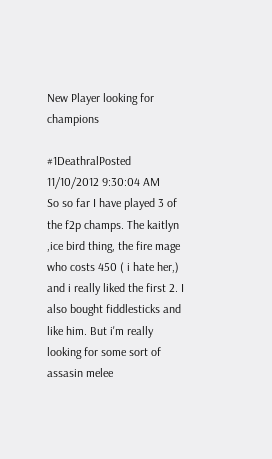New Player looking for champions

#1DeathralPosted 11/10/2012 9:30:04 AM
So so far I have played 3 of the f2p champs. The kaitlyn ,ice bird thing, the fire mage who costs 450 ( i hate her,) and i really liked the first 2. I also bought fiddlesticks and like him. But i'm really looking for some sort of assasin melee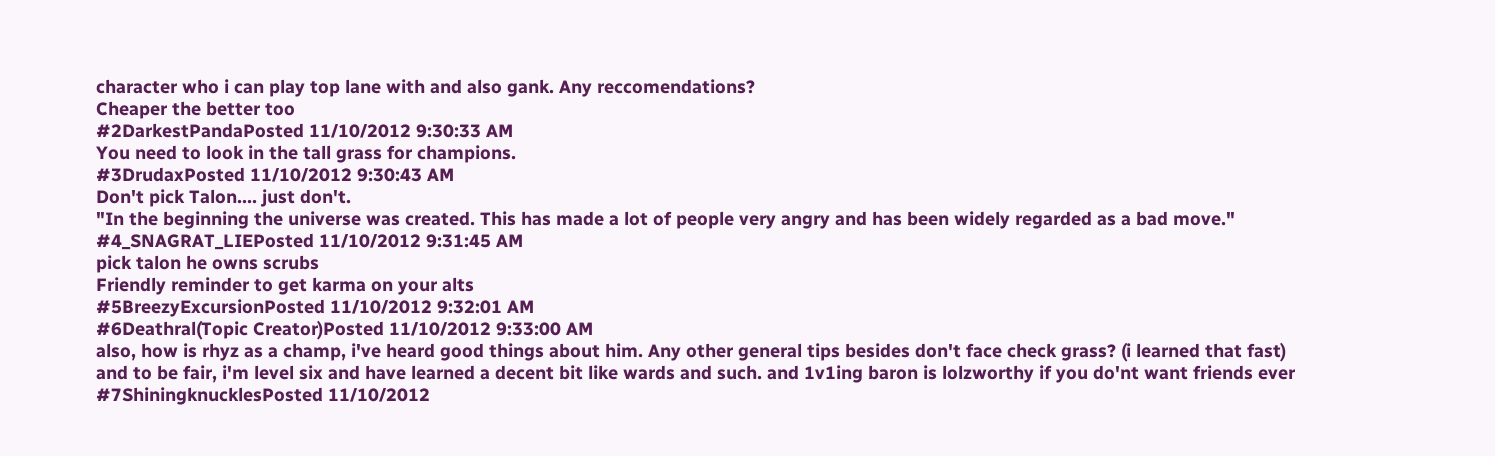character who i can play top lane with and also gank. Any reccomendations?
Cheaper the better too
#2DarkestPandaPosted 11/10/2012 9:30:33 AM
You need to look in the tall grass for champions.
#3DrudaxPosted 11/10/2012 9:30:43 AM
Don't pick Talon.... just don't.
"In the beginning the universe was created. This has made a lot of people very angry and has been widely regarded as a bad move."
#4_SNAGRAT_LIEPosted 11/10/2012 9:31:45 AM
pick talon he owns scrubs
Friendly reminder to get karma on your alts
#5BreezyExcursionPosted 11/10/2012 9:32:01 AM
#6Deathral(Topic Creator)Posted 11/10/2012 9:33:00 AM
also, how is rhyz as a champ, i've heard good things about him. Any other general tips besides don't face check grass? (i learned that fast)
and to be fair, i'm level six and have learned a decent bit like wards and such. and 1v1ing baron is lolzworthy if you do'nt want friends ever
#7ShiningknucklesPosted 11/10/2012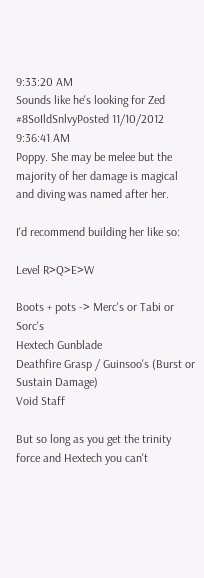9:33:20 AM
Sounds like he's looking for Zed
#8SoIldSnlvyPosted 11/10/2012 9:36:41 AM
Poppy. She may be melee but the majority of her damage is magical and diving was named after her.

I'd recommend building her like so:

Level R>Q>E>W

Boots + pots -> Merc's or Tabi or Sorc's
Hextech Gunblade
Deathfire Grasp / Guinsoo's (Burst or Sustain Damage)
Void Staff

But so long as you get the trinity force and Hextech you can't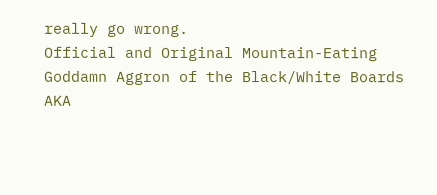really go wrong.
Official and Original Mountain-Eating Goddamn Aggron of the Black/White Boards
AKA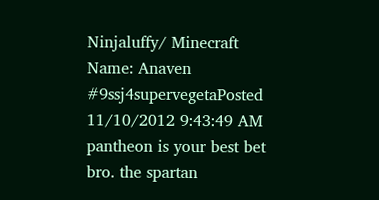Ninjaluffy/ Minecraft Name: Anaven
#9ssj4supervegetaPosted 11/10/2012 9:43:49 AM
pantheon is your best bet bro. the spartan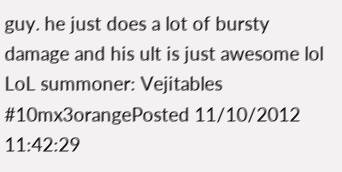guy. he just does a lot of bursty damage and his ult is just awesome lol
LoL summoner: Vejitables
#10mx3orangePosted 11/10/2012 11:42:29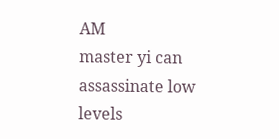AM
master yi can assassinate low levels